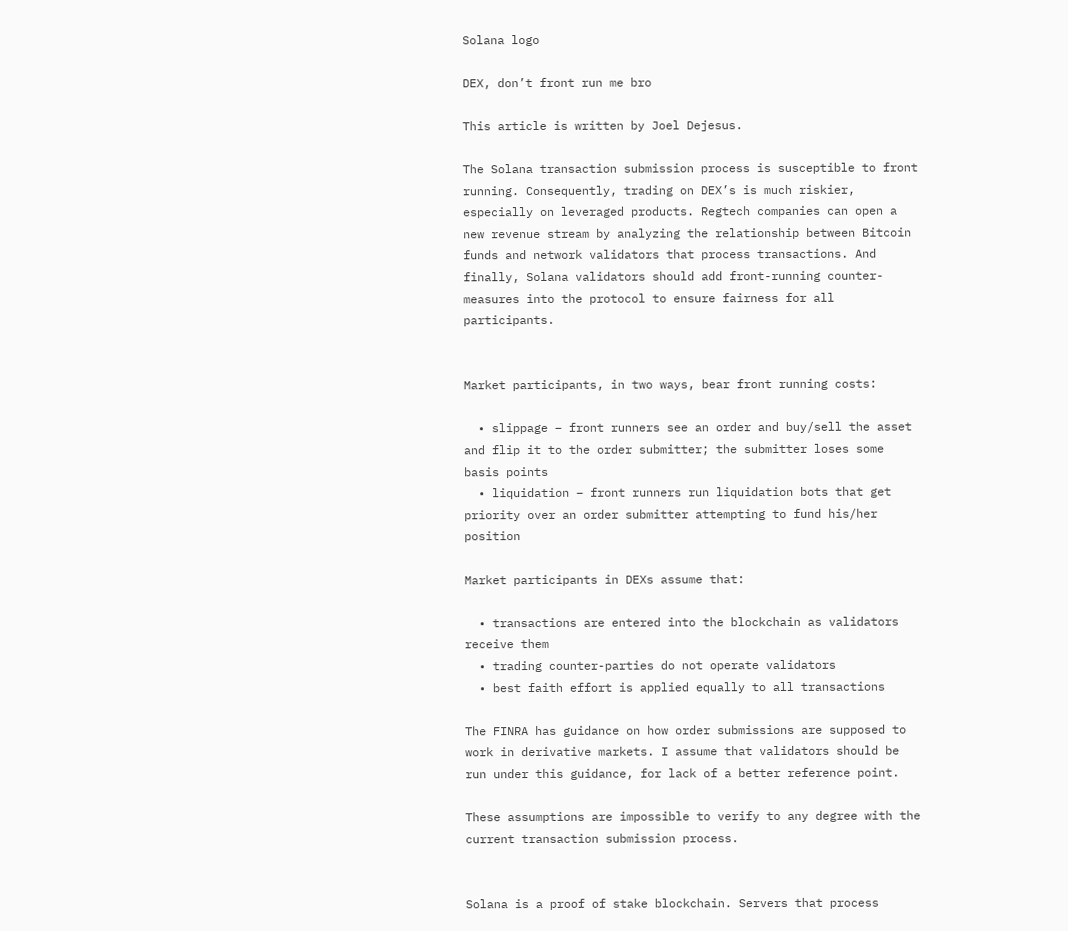Solana logo

DEX, don’t front run me bro

This article is written by Joel Dejesus.

The Solana transaction submission process is susceptible to front running. Consequently, trading on DEX’s is much riskier, especially on leveraged products. Regtech companies can open a new revenue stream by analyzing the relationship between Bitcoin funds and network validators that process transactions. And finally, Solana validators should add front-running counter-measures into the protocol to ensure fairness for all participants.


Market participants, in two ways, bear front running costs:

  • slippage – front runners see an order and buy/sell the asset and flip it to the order submitter; the submitter loses some basis points
  • liquidation – front runners run liquidation bots that get priority over an order submitter attempting to fund his/her position

Market participants in DEXs assume that:

  • transactions are entered into the blockchain as validators receive them
  • trading counter-parties do not operate validators
  • best faith effort is applied equally to all transactions

The FINRA has guidance on how order submissions are supposed to work in derivative markets. I assume that validators should be run under this guidance, for lack of a better reference point.

These assumptions are impossible to verify to any degree with the current transaction submission process.


Solana is a proof of stake blockchain. Servers that process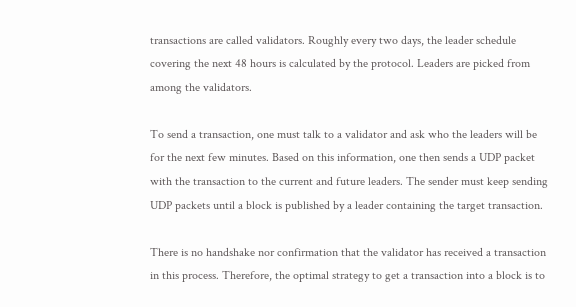transactions are called validators. Roughly every two days, the leader schedule covering the next 48 hours is calculated by the protocol. Leaders are picked from among the validators.

To send a transaction, one must talk to a validator and ask who the leaders will be for the next few minutes. Based on this information, one then sends a UDP packet with the transaction to the current and future leaders. The sender must keep sending UDP packets until a block is published by a leader containing the target transaction.

There is no handshake nor confirmation that the validator has received a transaction in this process. Therefore, the optimal strategy to get a transaction into a block is to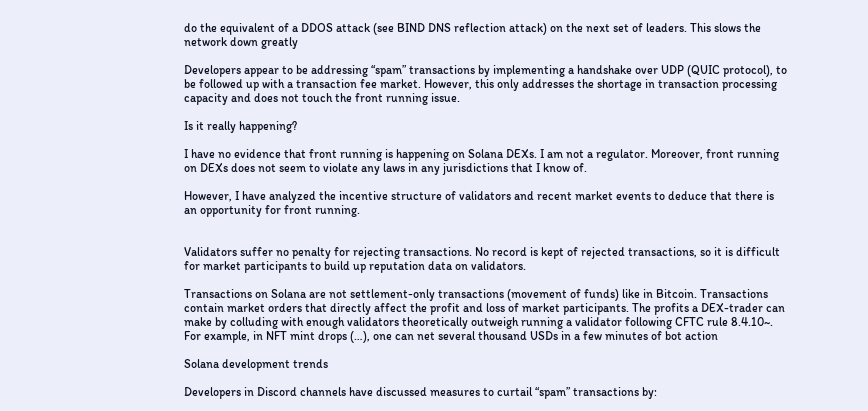do the equivalent of a DDOS attack (see BIND DNS reflection attack) on the next set of leaders. This slows the network down greatly

Developers appear to be addressing “spam” transactions by implementing a handshake over UDP (QUIC protocol), to be followed up with a transaction fee market. However, this only addresses the shortage in transaction processing capacity and does not touch the front running issue.

Is it really happening?

I have no evidence that front running is happening on Solana DEXs. I am not a regulator. Moreover, front running on DEXs does not seem to violate any laws in any jurisdictions that I know of.

However, I have analyzed the incentive structure of validators and recent market events to deduce that there is an opportunity for front running.


Validators suffer no penalty for rejecting transactions. No record is kept of rejected transactions, so it is difficult for market participants to build up reputation data on validators.

Transactions on Solana are not settlement-only transactions (movement of funds) like in Bitcoin. Transactions contain market orders that directly affect the profit and loss of market participants. The profits a DEX-trader can make by colluding with enough validators theoretically outweigh running a validator following CFTC rule 8.4.10~. For example, in NFT mint drops (…), one can net several thousand USDs in a few minutes of bot action

Solana development trends

Developers in Discord channels have discussed measures to curtail “spam” transactions by: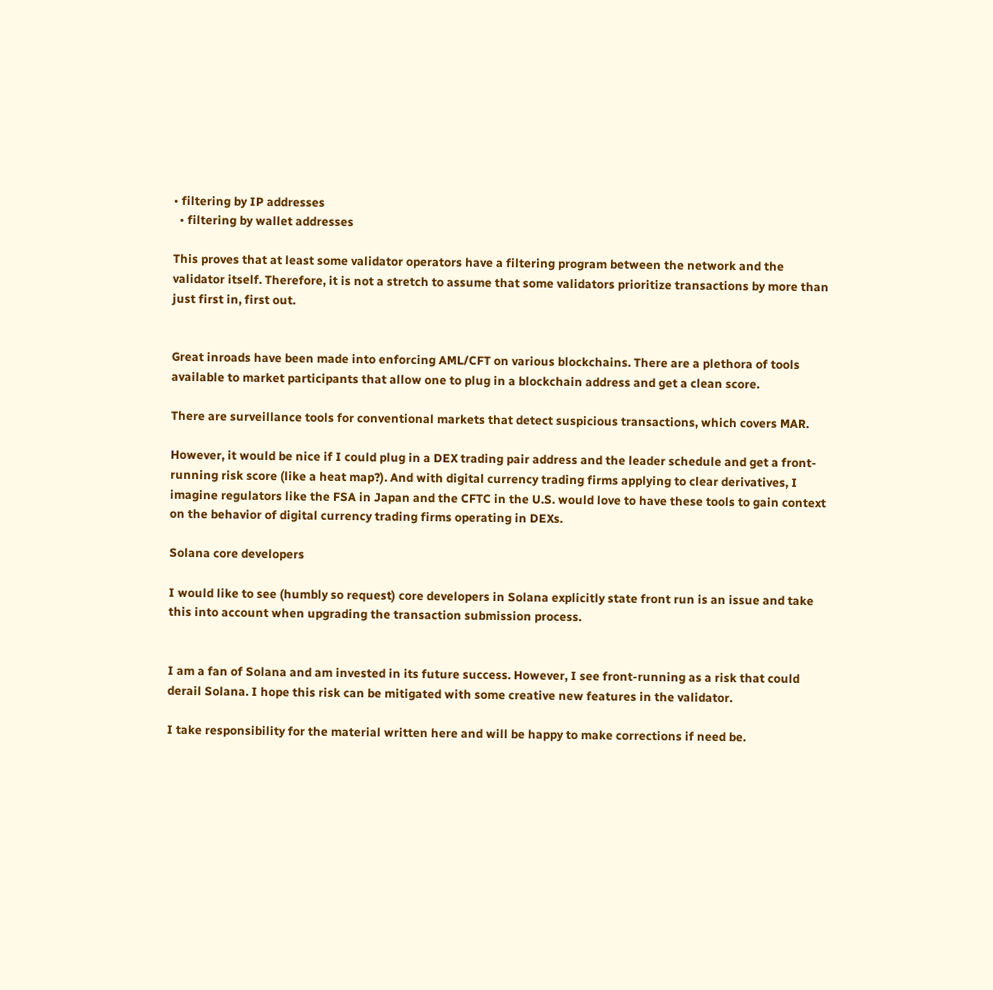• filtering by IP addresses
  • filtering by wallet addresses

This proves that at least some validator operators have a filtering program between the network and the validator itself. Therefore, it is not a stretch to assume that some validators prioritize transactions by more than just first in, first out.


Great inroads have been made into enforcing AML/CFT on various blockchains. There are a plethora of tools available to market participants that allow one to plug in a blockchain address and get a clean score.

There are surveillance tools for conventional markets that detect suspicious transactions, which covers MAR.

However, it would be nice if I could plug in a DEX trading pair address and the leader schedule and get a front-running risk score (like a heat map?). And with digital currency trading firms applying to clear derivatives, I imagine regulators like the FSA in Japan and the CFTC in the U.S. would love to have these tools to gain context on the behavior of digital currency trading firms operating in DEXs.

Solana core developers

I would like to see (humbly so request) core developers in Solana explicitly state front run is an issue and take this into account when upgrading the transaction submission process.


I am a fan of Solana and am invested in its future success. However, I see front-running as a risk that could derail Solana. I hope this risk can be mitigated with some creative new features in the validator.

I take responsibility for the material written here and will be happy to make corrections if need be.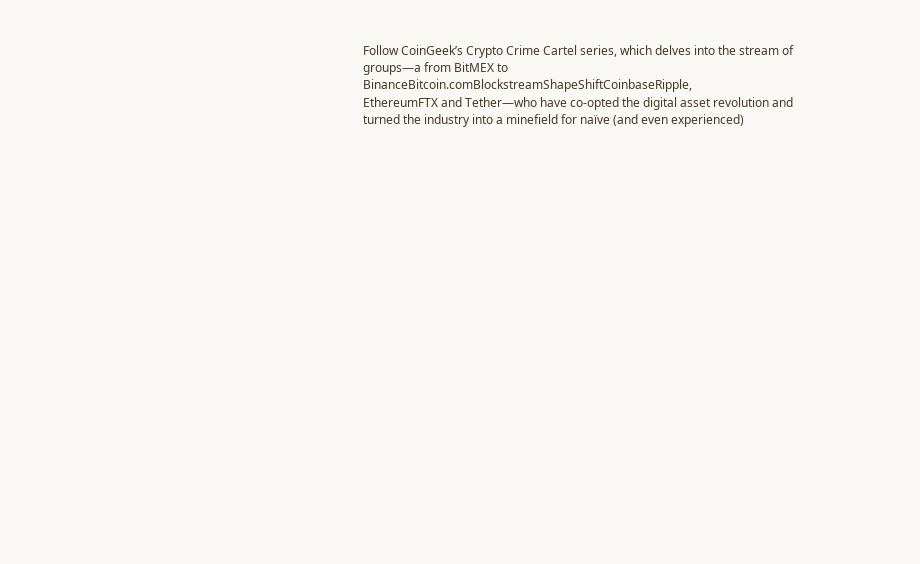Follow CoinGeek’s Crypto Crime Cartel series, which delves into the stream of groups—a from BitMEX to BinanceBitcoin.comBlockstreamShapeShiftCoinbaseRipple,
EthereumFTX and Tether—who have co-opted the digital asset revolution and turned the industry into a minefield for naïve (and even experienced)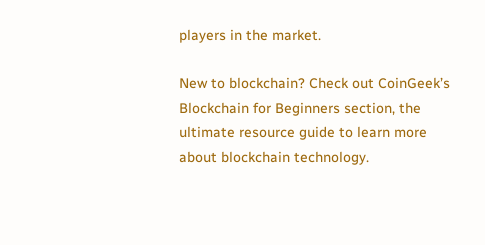players in the market.

New to blockchain? Check out CoinGeek’s Blockchain for Beginners section, the ultimate resource guide to learn more about blockchain technology.